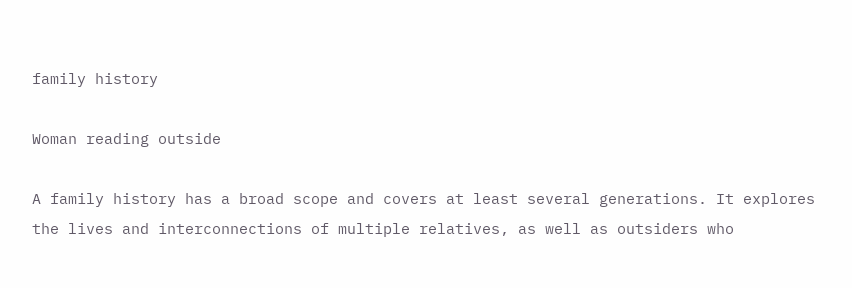family history

Woman reading outside

A family history has a broad scope and covers at least several generations. It explores the lives and interconnections of multiple relatives, as well as outsiders who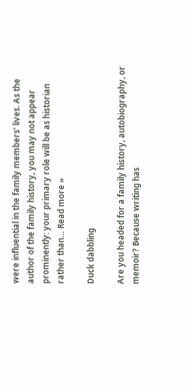were influential in the family members’ lives. As the author of the family history, you may not appear prominently: your primary role will be as historian rather than… Read more »

Duck dabbling

Are you headed for a family history, autobiography, or memoir? Because writing has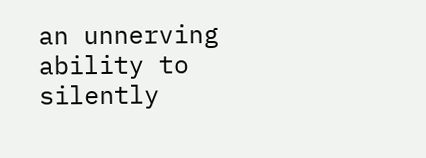an unnerving ability to silently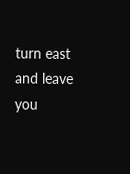turn east and leave you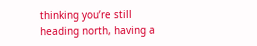thinking you’re still heading north, having a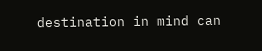destination in mind can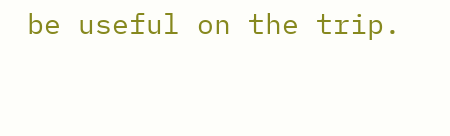be useful on the trip.